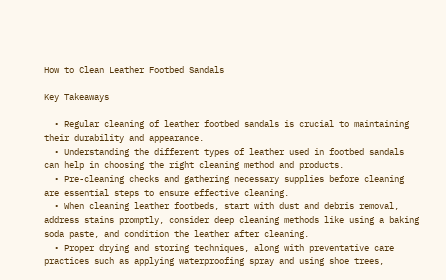How to Clean Leather Footbed Sandals

Key Takeaways

  • Regular cleaning of leather footbed sandals is crucial to maintaining their durability and appearance.
  • Understanding the different types of leather used in footbed sandals can help in choosing the right cleaning method and products.
  • Pre-cleaning checks and gathering necessary supplies before cleaning are essential steps to ensure effective cleaning.
  • When cleaning leather footbeds, start with dust and debris removal, address stains promptly, consider deep cleaning methods like using a baking soda paste, and condition the leather after cleaning.
  • Proper drying and storing techniques, along with preventative care practices such as applying waterproofing spray and using shoe trees,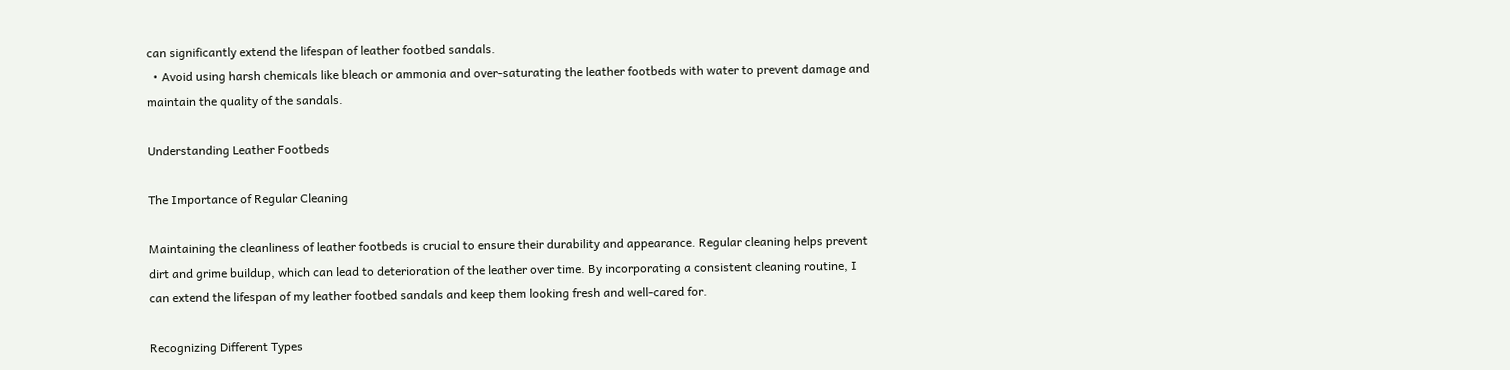can significantly extend the lifespan of leather footbed sandals.
  • Avoid using harsh chemicals like bleach or ammonia and over-saturating the leather footbeds with water to prevent damage and maintain the quality of the sandals.

Understanding Leather Footbeds

The Importance of Regular Cleaning

Maintaining the cleanliness of leather footbeds is crucial to ensure their durability and appearance. Regular cleaning helps prevent dirt and grime buildup, which can lead to deterioration of the leather over time. By incorporating a consistent cleaning routine, I can extend the lifespan of my leather footbed sandals and keep them looking fresh and well-cared for.

Recognizing Different Types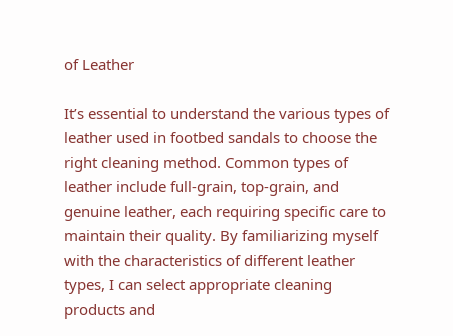of Leather

It’s essential to understand the various types of leather used in footbed sandals to choose the right cleaning method. Common types of leather include full-grain, top-grain, and genuine leather, each requiring specific care to maintain their quality. By familiarizing myself with the characteristics of different leather types, I can select appropriate cleaning products and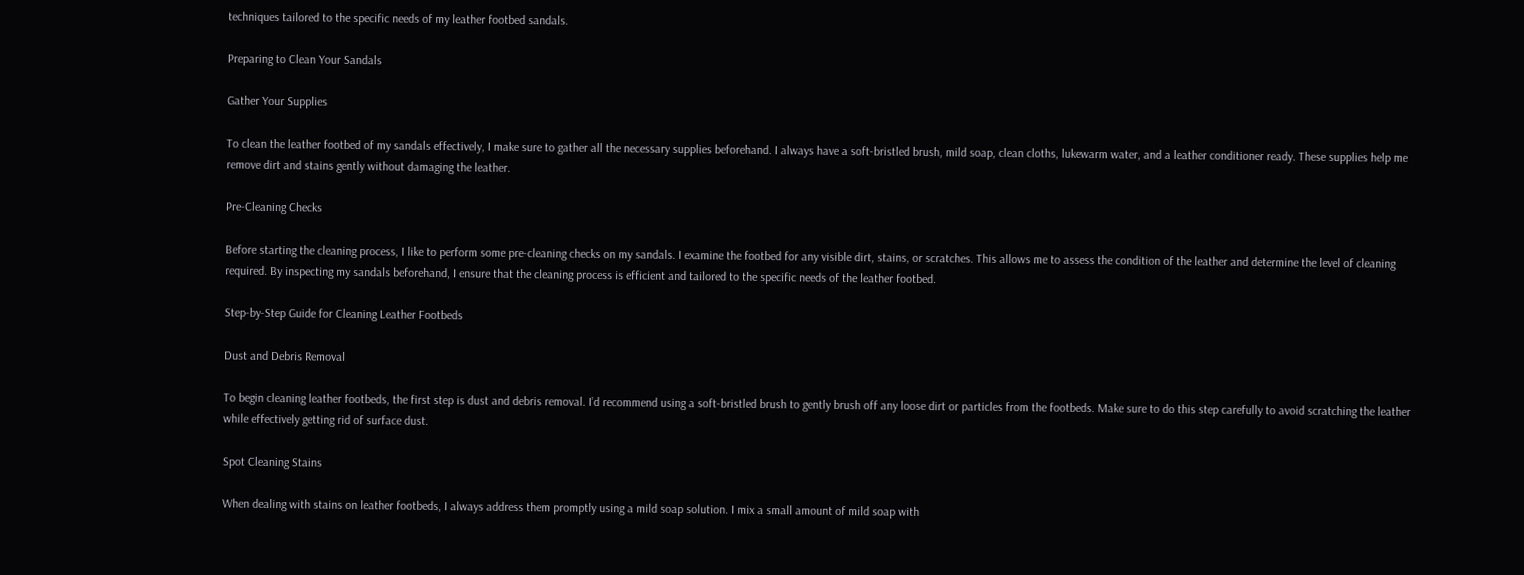techniques tailored to the specific needs of my leather footbed sandals.

Preparing to Clean Your Sandals

Gather Your Supplies

To clean the leather footbed of my sandals effectively, I make sure to gather all the necessary supplies beforehand. I always have a soft-bristled brush, mild soap, clean cloths, lukewarm water, and a leather conditioner ready. These supplies help me remove dirt and stains gently without damaging the leather.

Pre-Cleaning Checks

Before starting the cleaning process, I like to perform some pre-cleaning checks on my sandals. I examine the footbed for any visible dirt, stains, or scratches. This allows me to assess the condition of the leather and determine the level of cleaning required. By inspecting my sandals beforehand, I ensure that the cleaning process is efficient and tailored to the specific needs of the leather footbed.

Step-by-Step Guide for Cleaning Leather Footbeds

Dust and Debris Removal

To begin cleaning leather footbeds, the first step is dust and debris removal. I’d recommend using a soft-bristled brush to gently brush off any loose dirt or particles from the footbeds. Make sure to do this step carefully to avoid scratching the leather while effectively getting rid of surface dust.

Spot Cleaning Stains

When dealing with stains on leather footbeds, I always address them promptly using a mild soap solution. I mix a small amount of mild soap with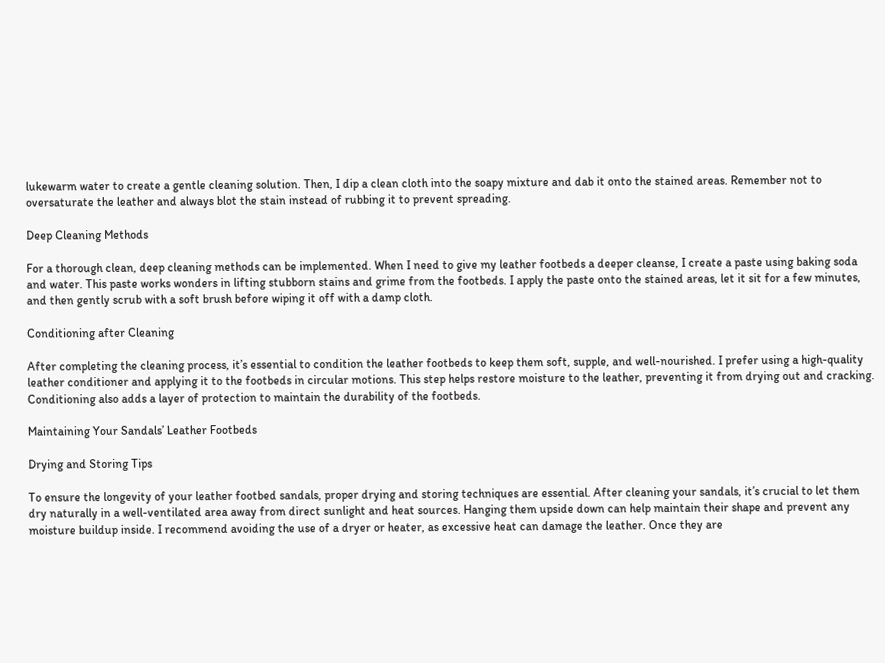lukewarm water to create a gentle cleaning solution. Then, I dip a clean cloth into the soapy mixture and dab it onto the stained areas. Remember not to oversaturate the leather and always blot the stain instead of rubbing it to prevent spreading.

Deep Cleaning Methods

For a thorough clean, deep cleaning methods can be implemented. When I need to give my leather footbeds a deeper cleanse, I create a paste using baking soda and water. This paste works wonders in lifting stubborn stains and grime from the footbeds. I apply the paste onto the stained areas, let it sit for a few minutes, and then gently scrub with a soft brush before wiping it off with a damp cloth.

Conditioning after Cleaning

After completing the cleaning process, it’s essential to condition the leather footbeds to keep them soft, supple, and well-nourished. I prefer using a high-quality leather conditioner and applying it to the footbeds in circular motions. This step helps restore moisture to the leather, preventing it from drying out and cracking. Conditioning also adds a layer of protection to maintain the durability of the footbeds.

Maintaining Your Sandals’ Leather Footbeds

Drying and Storing Tips

To ensure the longevity of your leather footbed sandals, proper drying and storing techniques are essential. After cleaning your sandals, it’s crucial to let them dry naturally in a well-ventilated area away from direct sunlight and heat sources. Hanging them upside down can help maintain their shape and prevent any moisture buildup inside. I recommend avoiding the use of a dryer or heater, as excessive heat can damage the leather. Once they are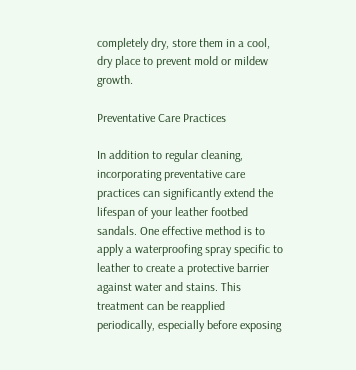completely dry, store them in a cool, dry place to prevent mold or mildew growth.

Preventative Care Practices

In addition to regular cleaning, incorporating preventative care practices can significantly extend the lifespan of your leather footbed sandals. One effective method is to apply a waterproofing spray specific to leather to create a protective barrier against water and stains. This treatment can be reapplied periodically, especially before exposing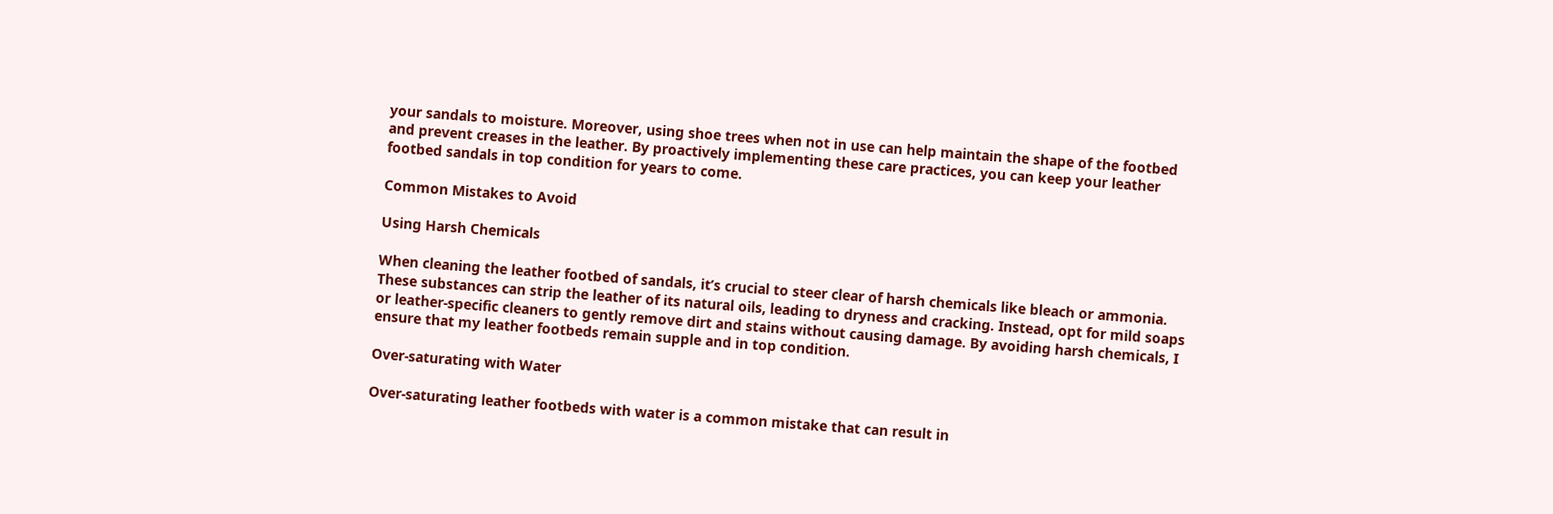your sandals to moisture. Moreover, using shoe trees when not in use can help maintain the shape of the footbed and prevent creases in the leather. By proactively implementing these care practices, you can keep your leather footbed sandals in top condition for years to come.

Common Mistakes to Avoid

Using Harsh Chemicals

When cleaning the leather footbed of sandals, it’s crucial to steer clear of harsh chemicals like bleach or ammonia. These substances can strip the leather of its natural oils, leading to dryness and cracking. Instead, opt for mild soaps or leather-specific cleaners to gently remove dirt and stains without causing damage. By avoiding harsh chemicals, I ensure that my leather footbeds remain supple and in top condition.

Over-saturating with Water

Over-saturating leather footbeds with water is a common mistake that can result in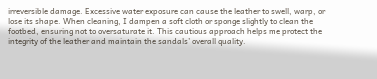irreversible damage. Excessive water exposure can cause the leather to swell, warp, or lose its shape. When cleaning, I dampen a soft cloth or sponge slightly to clean the footbed, ensuring not to oversaturate it. This cautious approach helps me protect the integrity of the leather and maintain the sandals’ overall quality.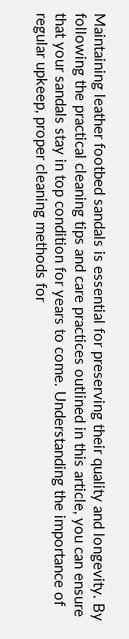Maintaining leather footbed sandals is essential for preserving their quality and longevity. By following the practical cleaning tips and care practices outlined in this article, you can ensure that your sandals stay in top condition for years to come. Understanding the importance of regular upkeep, proper cleaning methods for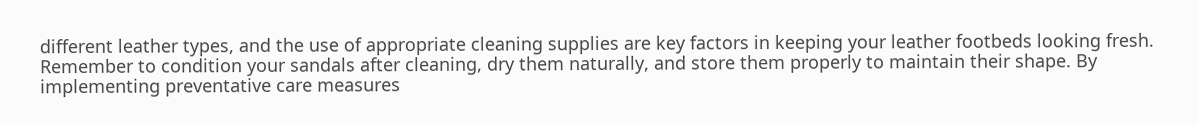different leather types, and the use of appropriate cleaning supplies are key factors in keeping your leather footbeds looking fresh. Remember to condition your sandals after cleaning, dry them naturally, and store them properly to maintain their shape. By implementing preventative care measures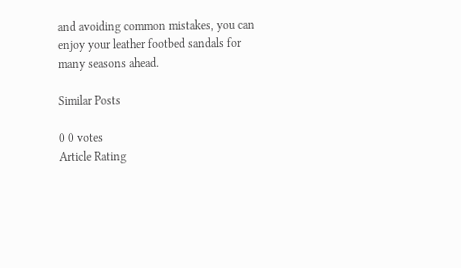and avoiding common mistakes, you can enjoy your leather footbed sandals for many seasons ahead.

Similar Posts

0 0 votes
Article Rating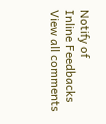Notify of
Inline Feedbacks
View all comments